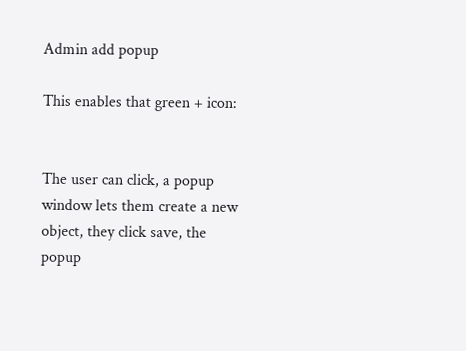Admin add popup

This enables that green + icon:


The user can click, a popup window lets them create a new object, they click save, the popup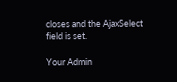closes and the AjaxSelect field is set.

Your Admin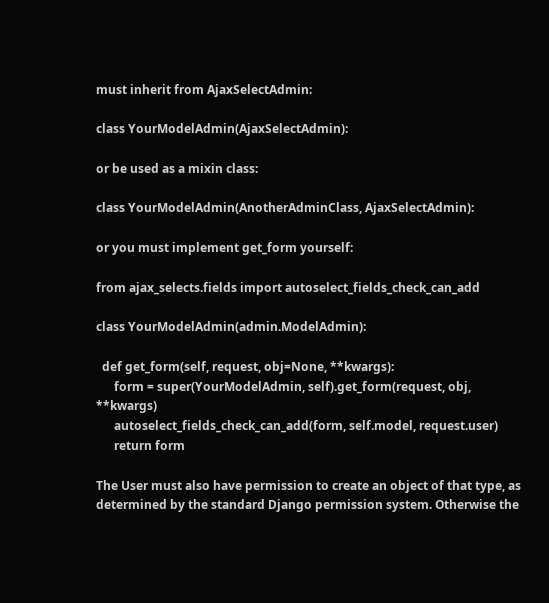must inherit from AjaxSelectAdmin:

class YourModelAdmin(AjaxSelectAdmin):

or be used as a mixin class:

class YourModelAdmin(AnotherAdminClass, AjaxSelectAdmin):

or you must implement get_form yourself:

from ajax_selects.fields import autoselect_fields_check_can_add

class YourModelAdmin(admin.ModelAdmin):

  def get_form(self, request, obj=None, **kwargs):
      form = super(YourModelAdmin, self).get_form(request, obj, **kwargs)
      autoselect_fields_check_can_add(form, self.model, request.user)
      return form

The User must also have permission to create an object of that type, as determined by the standard Django permission system. Otherwise the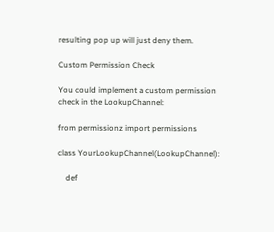resulting pop up will just deny them.

Custom Permission Check

You could implement a custom permission check in the LookupChannel:

from permissionz import permissions

class YourLookupChannel(LookupChannel):

    def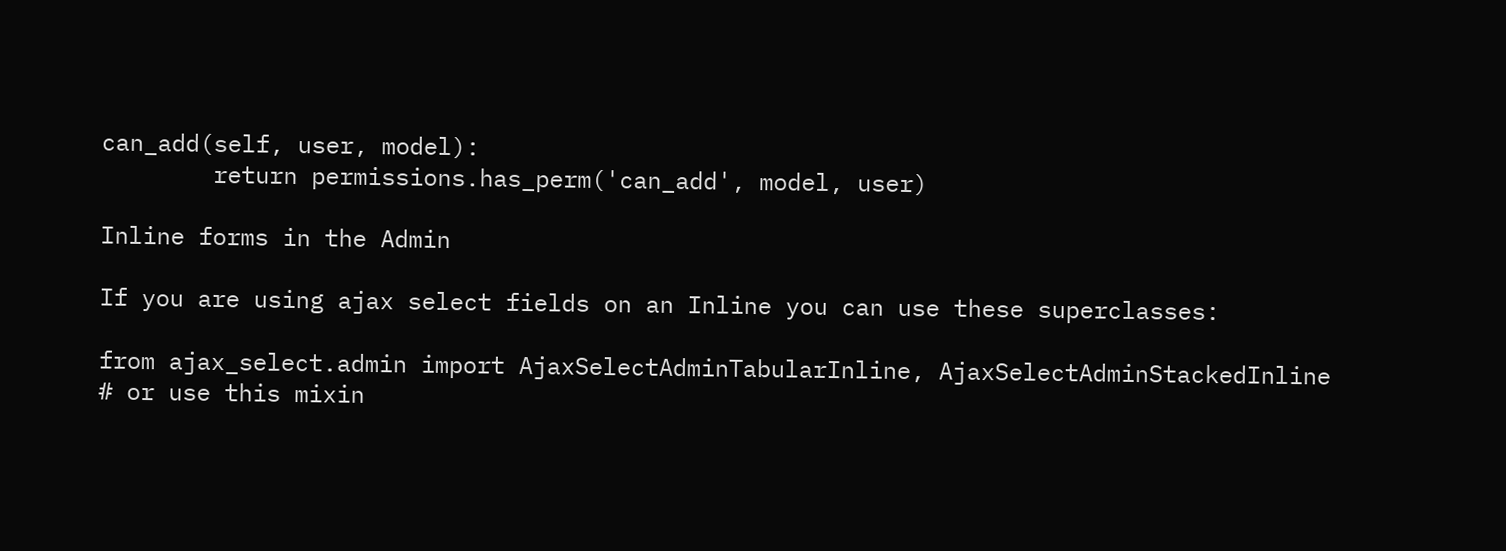can_add(self, user, model):
        return permissions.has_perm('can_add', model, user)

Inline forms in the Admin

If you are using ajax select fields on an Inline you can use these superclasses:

from ajax_select.admin import AjaxSelectAdminTabularInline, AjaxSelectAdminStackedInline
# or use this mixin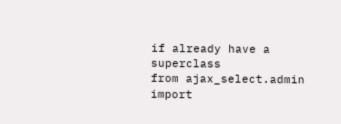if already have a superclass
from ajax_select.admin import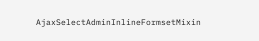AjaxSelectAdminInlineFormsetMixin